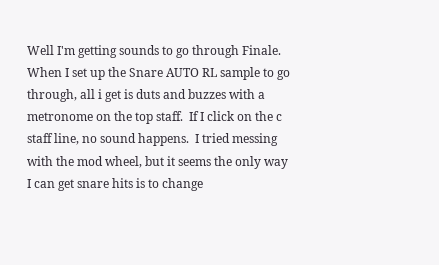Well I'm getting sounds to go through Finale.  When I set up the Snare AUTO RL sample to go through, all i get is duts and buzzes with a metronome on the top staff.  If I click on the c staff line, no sound happens.  I tried messing with the mod wheel, but it seems the only way I can get snare hits is to change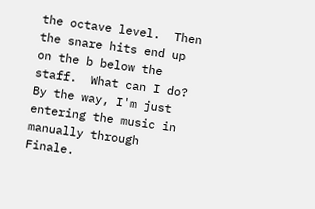the octave level.  Then the snare hits end up on the b below the staff.  What can I do?  By the way, I'm just entering the music in manually through Finale.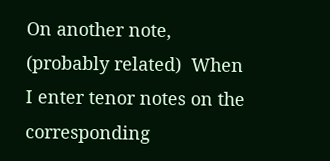On another note,  (probably related)  When I enter tenor notes on the corresponding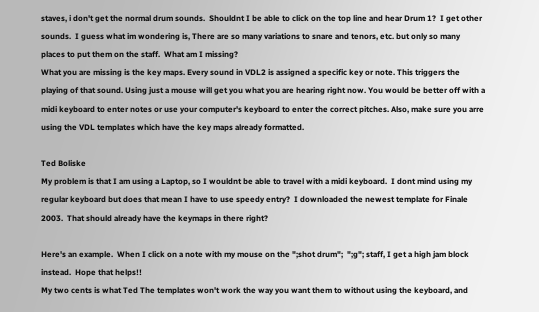staves, i don't get the normal drum sounds.  Shouldnt I be able to click on the top line and hear Drum 1?  I get other sounds.  I guess what im wondering is, There are so many variations to snare and tenors, etc. but only so many places to put them on the staff.  What am I missing?
What you are missing is the key maps. Every sound in VDL2 is assigned a specific key or note. This triggers the playing of that sound. Using just a mouse will get you what you are hearing right now. You would be better off with a midi keyboard to enter notes or use your computer's keyboard to enter the correct pitches. Also, make sure you arre using the VDL templates which have the key maps already formatted.

Ted Boliske
My problem is that I am using a Laptop, so I wouldnt be able to travel with a midi keyboard.  I dont mind using my regular keyboard but does that mean I have to use speedy entry?  I downloaded the newest template for Finale 2003.  That should already have the keymaps in there right?

Here's an example.  When I click on a note with my mouse on the ";shot drum";  ";g"; staff, I get a high jam block instead.  Hope that helps!!
My two cents is what Ted The templates won't work the way you want them to without using the keyboard, and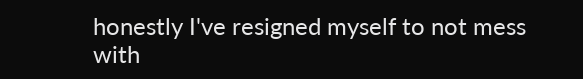honestly I've resigned myself to not mess with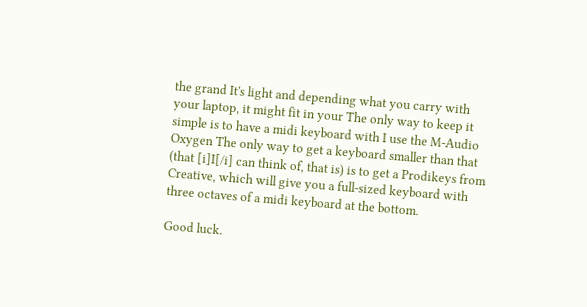the grand It's light and depending what you carry with your laptop, it might fit in your The only way to keep it simple is to have a midi keyboard with I use the M-Audio Oxygen The only way to get a keyboard smaller than that (that [i]I[/i] can think of, that is) is to get a Prodikeys from Creative, which will give you a full-sized keyboard with three octaves of a midi keyboard at the bottom.

Good luck.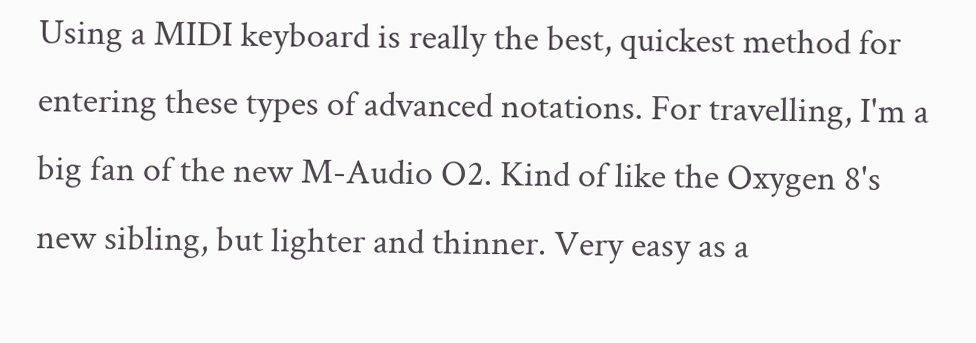Using a MIDI keyboard is really the best, quickest method for entering these types of advanced notations. For travelling, I'm a big fan of the new M-Audio O2. Kind of like the Oxygen 8's new sibling, but lighter and thinner. Very easy as a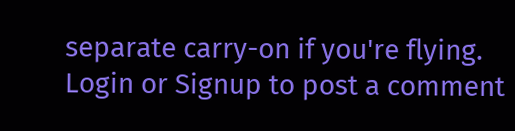separate carry-on if you're flying.
Login or Signup to post a comment